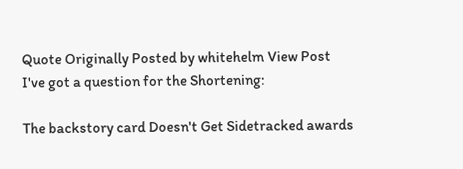Quote Originally Posted by whitehelm View Post
I've got a question for the Shortening:

The backstory card Doesn't Get Sidetracked awards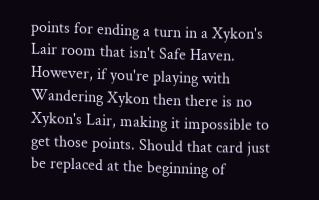points for ending a turn in a Xykon's Lair room that isn't Safe Haven. However, if you're playing with Wandering Xykon then there is no Xykon's Lair, making it impossible to get those points. Should that card just be replaced at the beginning of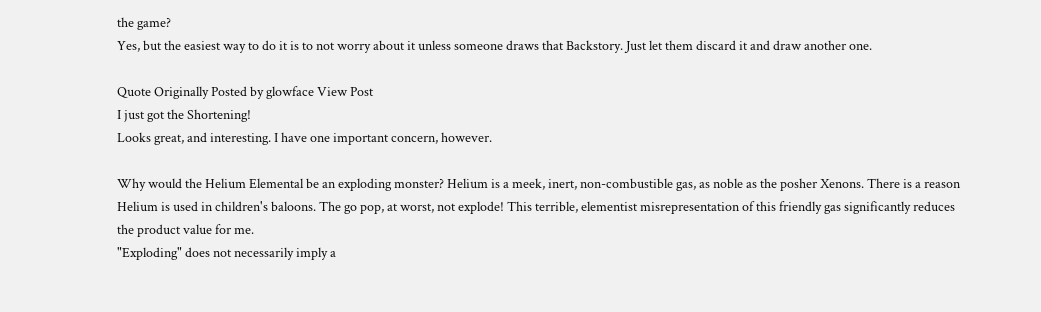the game?
Yes, but the easiest way to do it is to not worry about it unless someone draws that Backstory. Just let them discard it and draw another one.

Quote Originally Posted by glowface View Post
I just got the Shortening!
Looks great, and interesting. I have one important concern, however.

Why would the Helium Elemental be an exploding monster? Helium is a meek, inert, non-combustible gas, as noble as the posher Xenons. There is a reason Helium is used in children's baloons. The go pop, at worst, not explode! This terrible, elementist misrepresentation of this friendly gas significantly reduces the product value for me.
"Exploding" does not necessarily imply a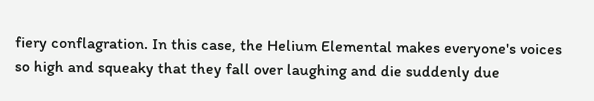fiery conflagration. In this case, the Helium Elemental makes everyone's voices so high and squeaky that they fall over laughing and die suddenly due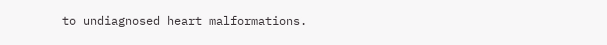to undiagnosed heart malformations.